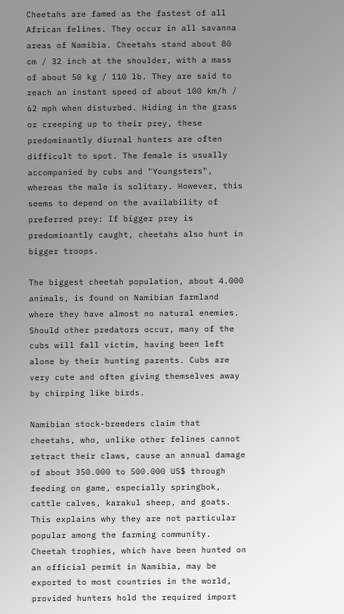Cheetahs are famed as the fastest of all African felines. They occur in all savanna areas of Namibia. Cheetahs stand about 80 cm / 32 inch at the shoulder, with a mass of about 50 kg / 110 lb. They are said to reach an instant speed of about 100 km/h / 62 mph when disturbed. Hiding in the grass or creeping up to their prey, these predominantly diurnal hunters are often difficult to spot. The female is usually accompanied by cubs and "Youngsters", whereas the male is solitary. However, this seems to depend on the availability of preferred prey: If bigger prey is predominantly caught, cheetahs also hunt in bigger troops.

The biggest cheetah population, about 4.000 animals, is found on Namibian farmland where they have almost no natural enemies.
Should other predators occur, many of the cubs will fall victim, having been left alone by their hunting parents. Cubs are very cute and often giving themselves away by chirping like birds.

Namibian stock-breeders claim that cheetahs, who, unlike other felines cannot retract their claws, cause an annual damage of about 350.000 to 500.000 US$ through feeding on game, especially springbok, cattle calves, karakul sheep, and goats. This explains why they are not particular popular among the farming community. Cheetah trophies, which have been hunted on an official permit in Namibia, may be exported to most countries in the world, provided hunters hold the required import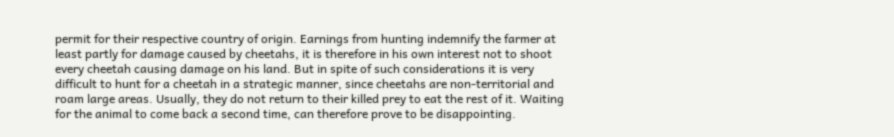permit for their respective country of origin. Earnings from hunting indemnify the farmer at least partly for damage caused by cheetahs, it is therefore in his own interest not to shoot every cheetah causing damage on his land. But in spite of such considerations it is very difficult to hunt for a cheetah in a strategic manner, since cheetahs are non-territorial and roam large areas. Usually, they do not return to their killed prey to eat the rest of it. Waiting for the animal to come back a second time, can therefore prove to be disappointing.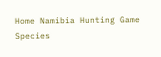Home Namibia Hunting Game Species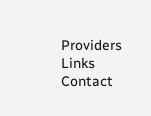Providers Links Contact